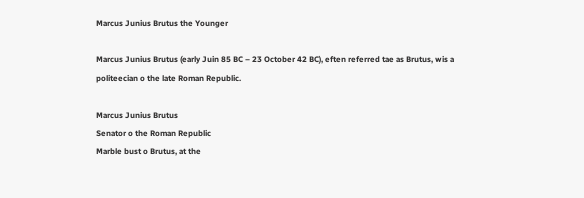Marcus Junius Brutus the Younger

Marcus Junius Brutus (early Juin 85 BC – 23 October 42 BC), eften referred tae as Brutus, wis a politeecian o the late Roman Republic.

Marcus Junius Brutus
Senator o the Roman Republic
Marble bust o Brutus, at the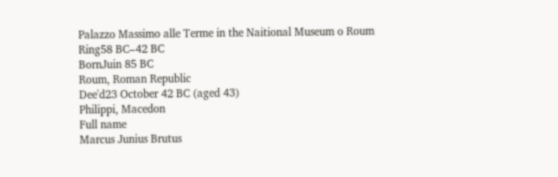Palazzo Massimo alle Terme in the Naitional Museum o Roum
Ring58 BC–42 BC
BornJuin 85 BC
Roum, Roman Republic
Dee'd23 October 42 BC (aged 43)
Philippi, Macedon
Full name
Marcus Junius Brutus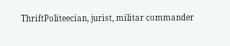ThriftPoliteecian, jurist, militar commander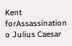Kent forAssassination o Julius Caesar